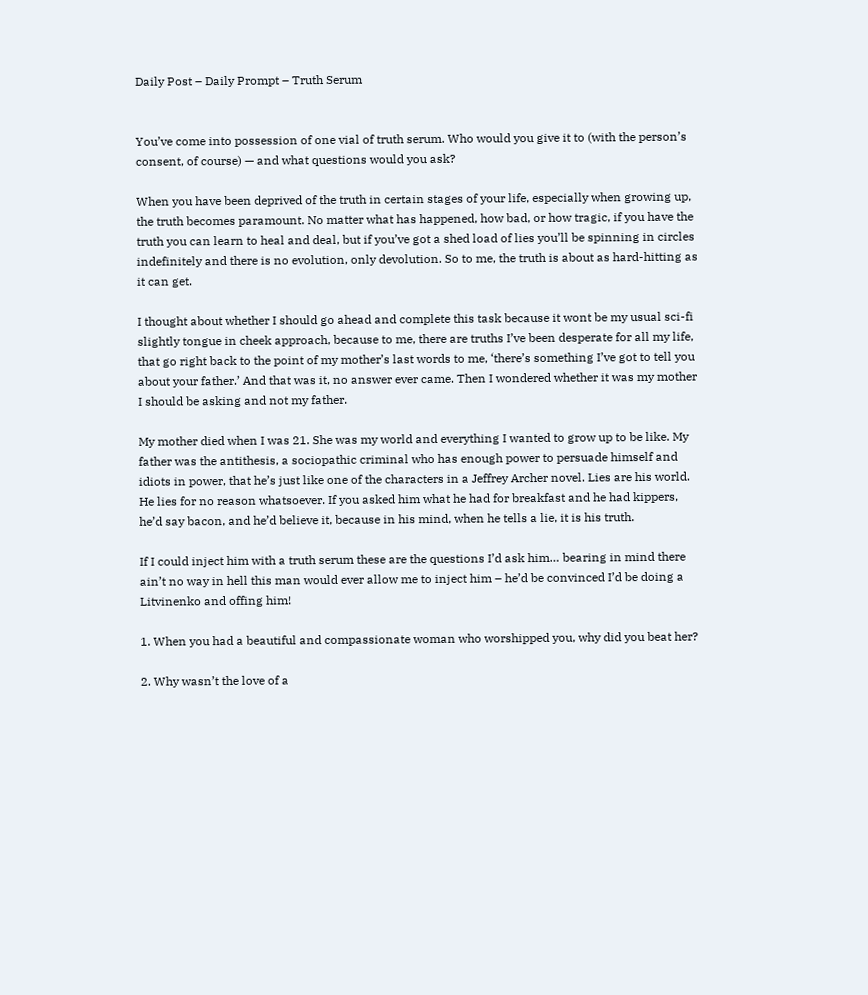Daily Post – Daily Prompt – Truth Serum


You’ve come into possession of one vial of truth serum. Who would you give it to (with the person’s consent, of course) — and what questions would you ask?

When you have been deprived of the truth in certain stages of your life, especially when growing up, the truth becomes paramount. No matter what has happened, how bad, or how tragic, if you have the truth you can learn to heal and deal, but if you’ve got a shed load of lies you’ll be spinning in circles indefinitely and there is no evolution, only devolution. So to me, the truth is about as hard-hitting as it can get.

I thought about whether I should go ahead and complete this task because it wont be my usual sci-fi slightly tongue in cheek approach, because to me, there are truths I’ve been desperate for all my life, that go right back to the point of my mother’s last words to me, ‘there’s something I’ve got to tell you about your father.’ And that was it, no answer ever came. Then I wondered whether it was my mother I should be asking and not my father.

My mother died when I was 21. She was my world and everything I wanted to grow up to be like. My father was the antithesis, a sociopathic criminal who has enough power to persuade himself and idiots in power, that he’s just like one of the characters in a Jeffrey Archer novel. Lies are his world. He lies for no reason whatsoever. If you asked him what he had for breakfast and he had kippers, he’d say bacon, and he’d believe it, because in his mind, when he tells a lie, it is his truth.

If I could inject him with a truth serum these are the questions I’d ask him… bearing in mind there ain’t no way in hell this man would ever allow me to inject him – he’d be convinced I’d be doing a Litvinenko and offing him!

1. When you had a beautiful and compassionate woman who worshipped you, why did you beat her?

2. Why wasn’t the love of a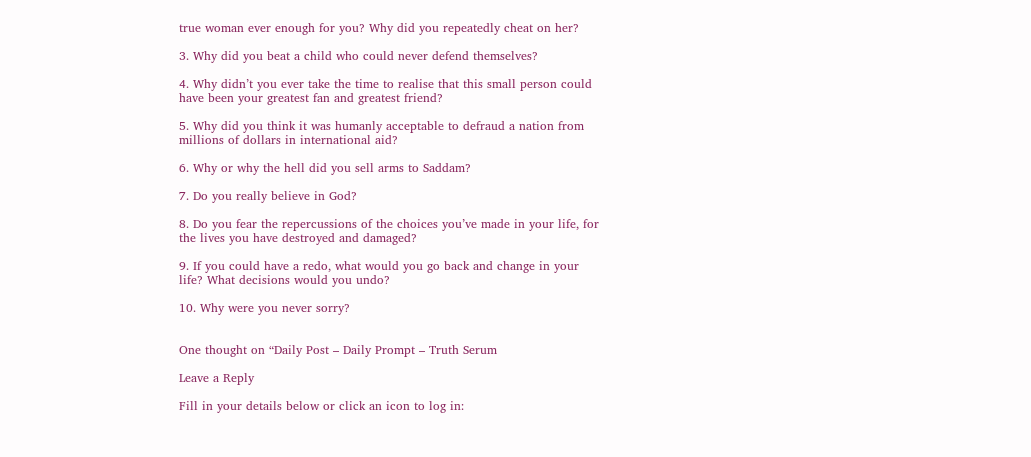true woman ever enough for you? Why did you repeatedly cheat on her?

3. Why did you beat a child who could never defend themselves?

4. Why didn’t you ever take the time to realise that this small person could have been your greatest fan and greatest friend?

5. Why did you think it was humanly acceptable to defraud a nation from millions of dollars in international aid?

6. Why or why the hell did you sell arms to Saddam?

7. Do you really believe in God?

8. Do you fear the repercussions of the choices you’ve made in your life, for the lives you have destroyed and damaged?

9. If you could have a redo, what would you go back and change in your life? What decisions would you undo?

10. Why were you never sorry?


One thought on “Daily Post – Daily Prompt – Truth Serum

Leave a Reply

Fill in your details below or click an icon to log in: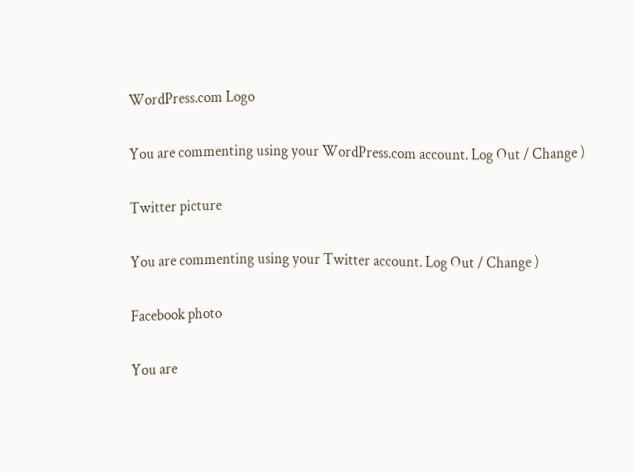WordPress.com Logo

You are commenting using your WordPress.com account. Log Out / Change )

Twitter picture

You are commenting using your Twitter account. Log Out / Change )

Facebook photo

You are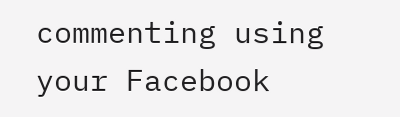commenting using your Facebook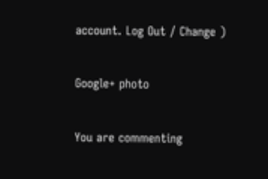account. Log Out / Change )

Google+ photo

You are commenting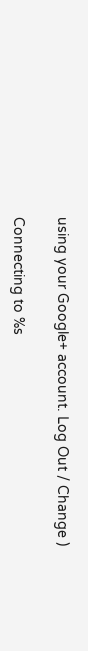using your Google+ account. Log Out / Change )

Connecting to %s